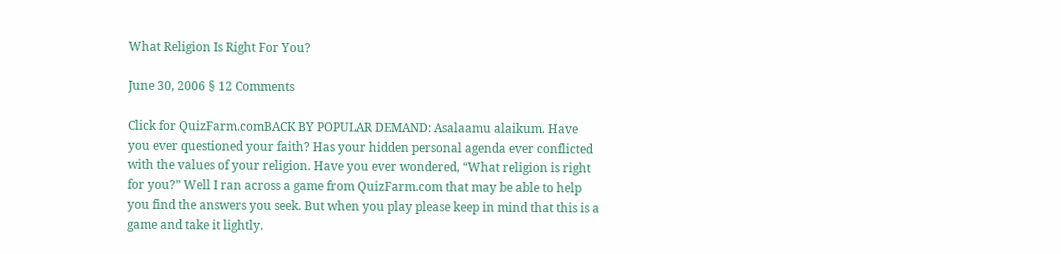What Religion Is Right For You?

June 30, 2006 § 12 Comments

Click for QuizFarm.comBACK BY POPULAR DEMAND: Asalaamu alaikum. Have you ever questioned your faith? Has your hidden personal agenda ever conflicted with the values of your religion. Have you ever wondered, “What religion is right for you?” Well I ran across a game from QuizFarm.com that may be able to help you find the answers you seek. But when you play please keep in mind that this is a game and take it lightly.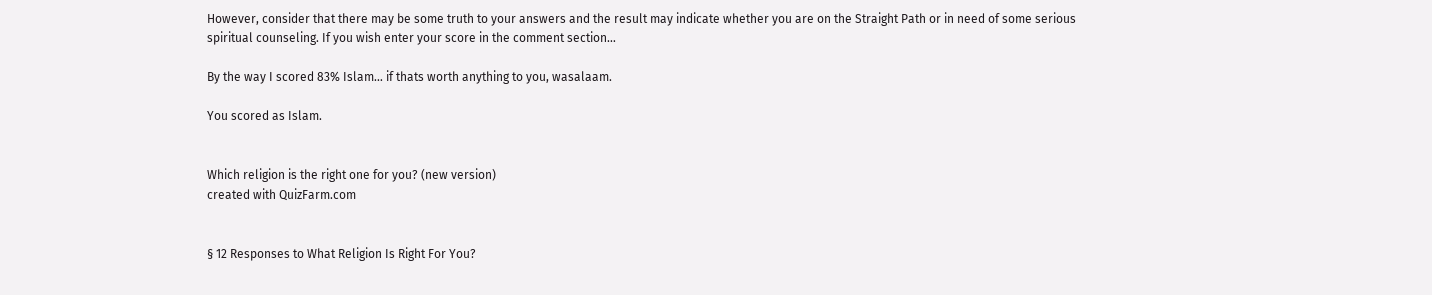However, consider that there may be some truth to your answers and the result may indicate whether you are on the Straight Path or in need of some serious spiritual counseling. If you wish enter your score in the comment section…

By the way I scored 83% Islam… if thats worth anything to you, wasalaam.

You scored as Islam.


Which religion is the right one for you? (new version)
created with QuizFarm.com


§ 12 Responses to What Religion Is Right For You?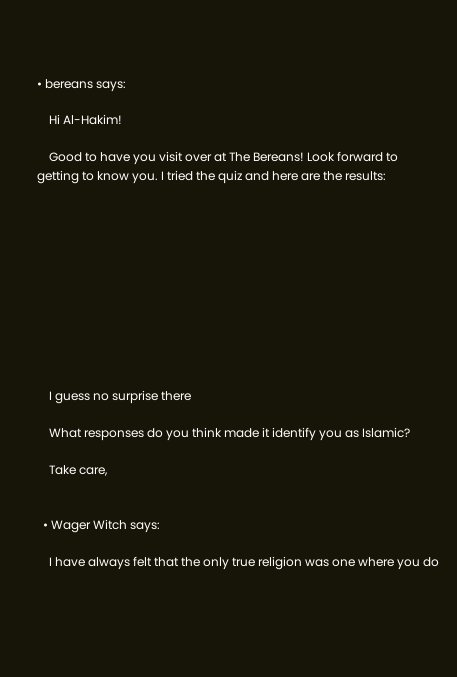• bereans says:

    Hi Al-Hakim!

    Good to have you visit over at The Bereans! Look forward to getting to know you. I tried the quiz and here are the results:











    I guess no surprise there

    What responses do you think made it identify you as Islamic?

    Take care,


  • Wager Witch says:

    I have always felt that the only true religion was one where you do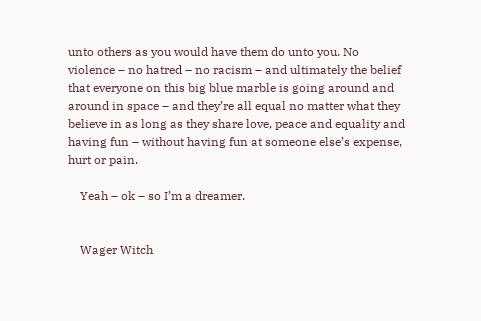unto others as you would have them do unto you. No violence – no hatred – no racism – and ultimately the belief that everyone on this big blue marble is going around and around in space – and they’re all equal no matter what they believe in as long as they share love, peace and equality and having fun – without having fun at someone else’s expense, hurt or pain.

    Yeah – ok – so I’m a dreamer.


    Wager Witch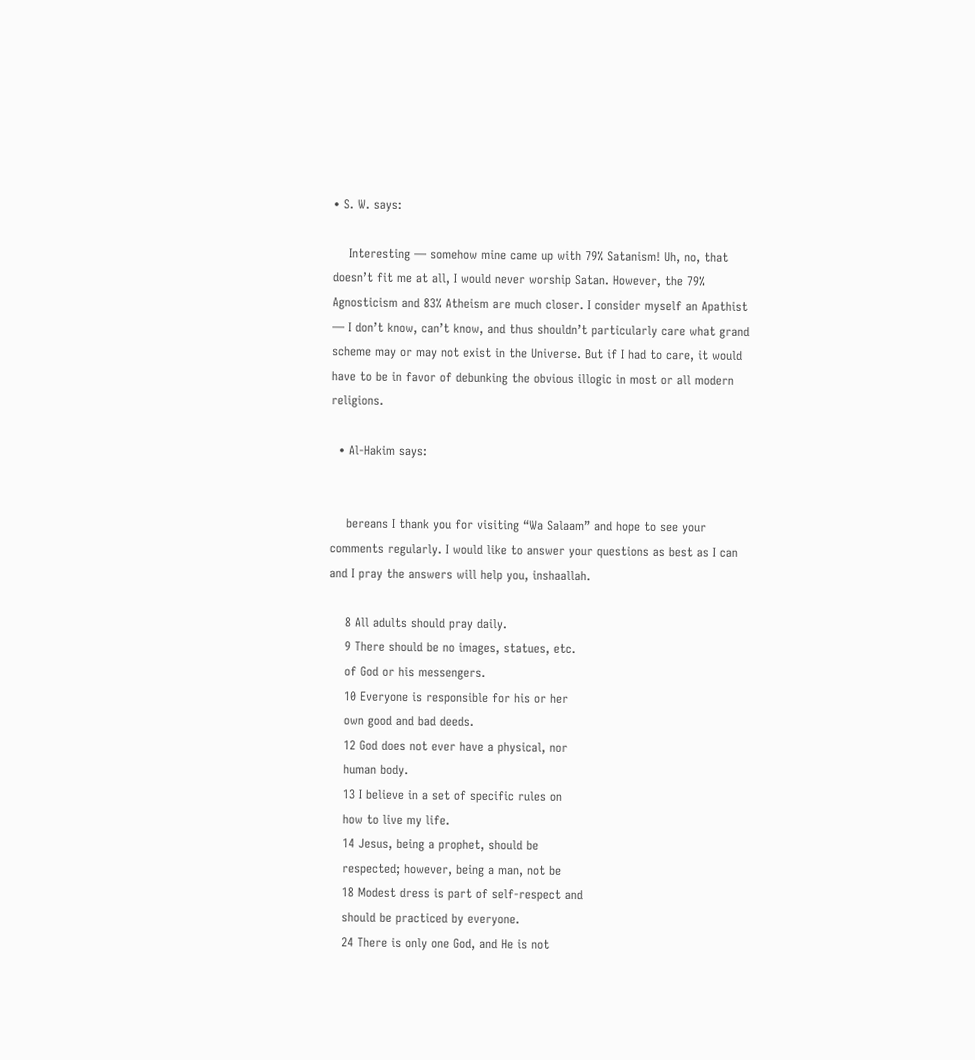• S. W. says:

    Interesting — somehow mine came up with 79% Satanism! Uh, no, that doesn’t fit me at all, I would never worship Satan. However, the 79% Agnosticism and 83% Atheism are much closer. I consider myself an Apathist — I don’t know, can’t know, and thus shouldn’t particularly care what grand scheme may or may not exist in the Universe. But if I had to care, it would have to be in favor of debunking the obvious illogic in most or all modern religions.

  • Al-Hakim says:


    bereans I thank you for visiting “Wa Salaam” and hope to see your comments regularly. I would like to answer your questions as best as I can and I pray the answers will help you, inshaallah.

    8 All adults should pray daily.
    9 There should be no images, statues, etc.
    of God or his messengers.
    10 Everyone is responsible for his or her
    own good and bad deeds.
    12 God does not ever have a physical, nor
    human body.
    13 I believe in a set of specific rules on
    how to live my life.
    14 Jesus, being a prophet, should be
    respected; however, being a man, not be
    18 Modest dress is part of self-respect and
    should be practiced by everyone.
    24 There is only one God, and He is not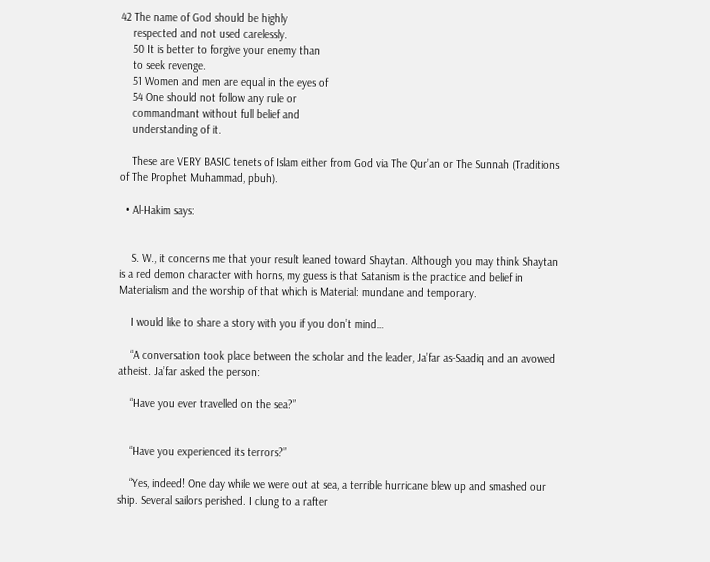42 The name of God should be highly
    respected and not used carelessly.
    50 It is better to forgive your enemy than
    to seek revenge.
    51 Women and men are equal in the eyes of
    54 One should not follow any rule or
    commandmant without full belief and
    understanding of it.

    These are VERY BASIC tenets of Islam either from God via The Qur’an or The Sunnah (Traditions of The Prophet Muhammad, pbuh).

  • Al-Hakim says:


    S. W., it concerns me that your result leaned toward Shaytan. Although you may think Shaytan is a red demon character with horns, my guess is that Satanism is the practice and belief in Materialism and the worship of that which is Material: mundane and temporary.

    I would like to share a story with you if you don’t mind…

    “A conversation took place between the scholar and the leader, Ja’far as-Saadiq and an avowed atheist. Ja’far asked the person:

    “Have you ever travelled on the sea?”


    “Have you experienced its terrors?”

    “Yes, indeed! One day while we were out at sea, a terrible hurricane blew up and smashed our ship. Several sailors perished. I clung to a rafter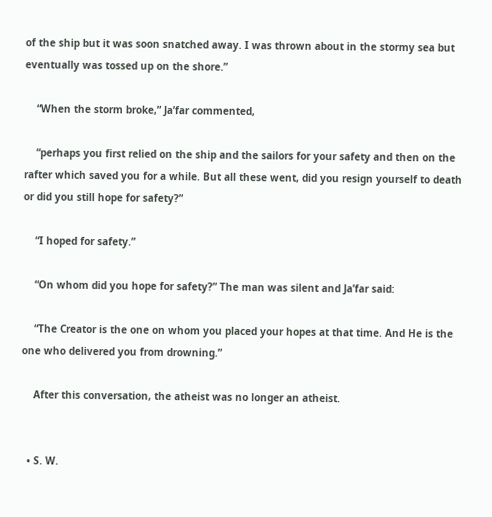of the ship but it was soon snatched away. I was thrown about in the stormy sea but eventually was tossed up on the shore.”

    “When the storm broke,” Ja’far commented,

    “perhaps you first relied on the ship and the sailors for your safety and then on the rafter which saved you for a while. But all these went, did you resign yourself to death or did you still hope for safety?”

    “I hoped for safety.”

    “On whom did you hope for safety?” The man was silent and Ja’far said:

    “The Creator is the one on whom you placed your hopes at that time. And He is the one who delivered you from drowning.”

    After this conversation, the atheist was no longer an atheist.


  • S. W.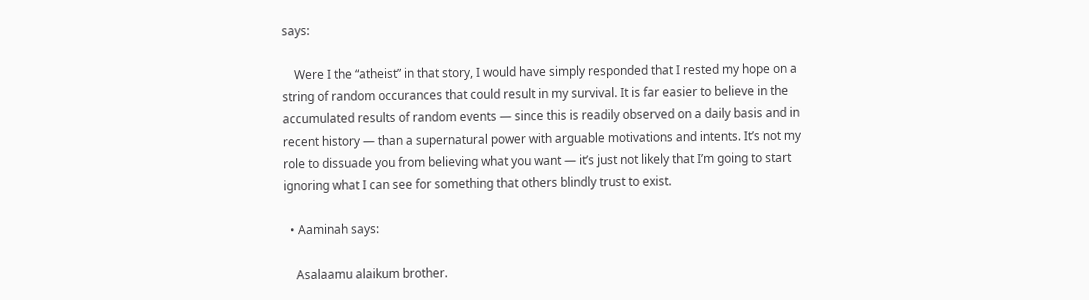says:

    Were I the “atheist” in that story, I would have simply responded that I rested my hope on a string of random occurances that could result in my survival. It is far easier to believe in the accumulated results of random events — since this is readily observed on a daily basis and in recent history — than a supernatural power with arguable motivations and intents. It’s not my role to dissuade you from believing what you want — it’s just not likely that I’m going to start ignoring what I can see for something that others blindly trust to exist.

  • Aaminah says:

    Asalaamu alaikum brother.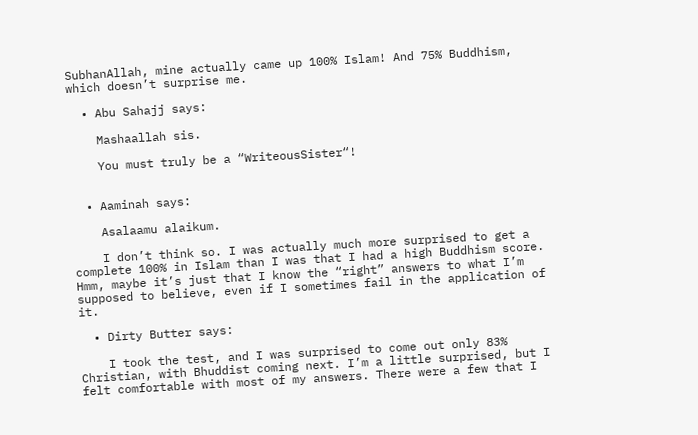SubhanAllah, mine actually came up 100% Islam! And 75% Buddhism, which doesn’t surprise me.

  • Abu Sahajj says:

    Mashaallah sis.

    You must truly be a “WriteousSister“!


  • Aaminah says:

    Asalaamu alaikum.

    I don’t think so. I was actually much more surprised to get a complete 100% in Islam than I was that I had a high Buddhism score. Hmm, maybe it’s just that I know the “right” answers to what I’m supposed to believe, even if I sometimes fail in the application of it.

  • Dirty Butter says:

    I took the test, and I was surprised to come out only 83% Christian, with Bhuddist coming next. I’m a little surprised, but I felt comfortable with most of my answers. There were a few that I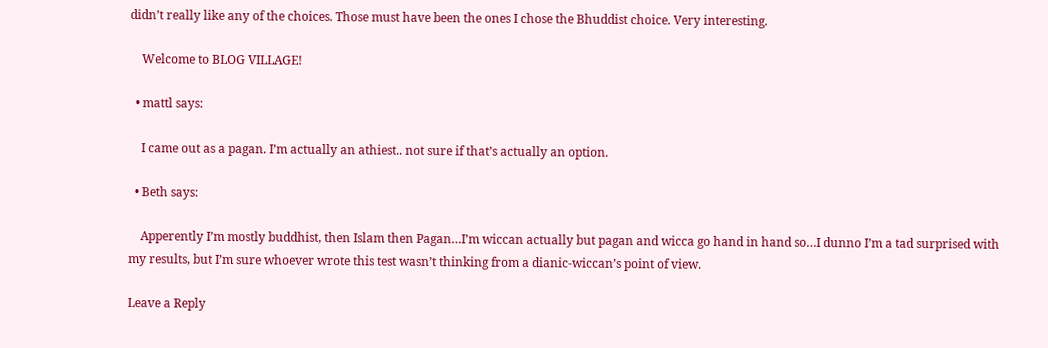didn’t really like any of the choices. Those must have been the ones I chose the Bhuddist choice. Very interesting.

    Welcome to BLOG VILLAGE!

  • mattl says:

    I came out as a pagan. I’m actually an athiest.. not sure if that’s actually an option.

  • Beth says:

    Apperently I’m mostly buddhist, then Islam then Pagan…I’m wiccan actually but pagan and wicca go hand in hand so…I dunno I’m a tad surprised with my results, but I’m sure whoever wrote this test wasn’t thinking from a dianic-wiccan’s point of view.

Leave a Reply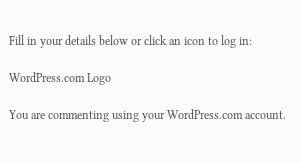Fill in your details below or click an icon to log in:

WordPress.com Logo

You are commenting using your WordPress.com account.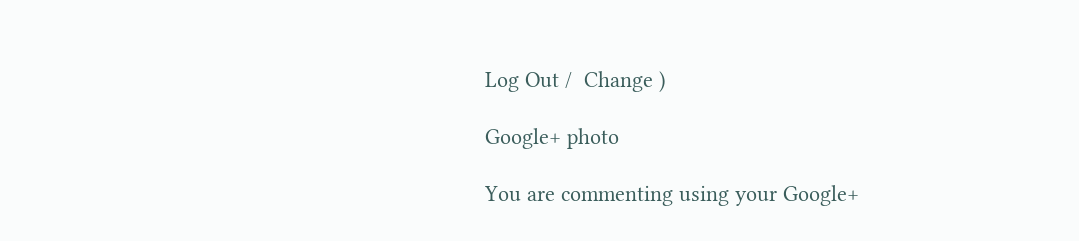Log Out /  Change )

Google+ photo

You are commenting using your Google+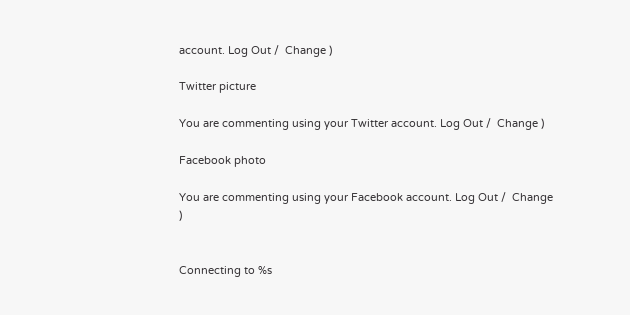account. Log Out /  Change )

Twitter picture

You are commenting using your Twitter account. Log Out /  Change )

Facebook photo

You are commenting using your Facebook account. Log Out /  Change )


Connecting to %s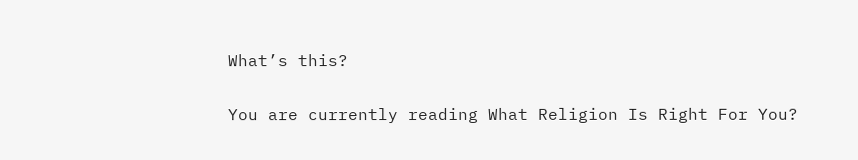What’s this?

You are currently reading What Religion Is Right For You?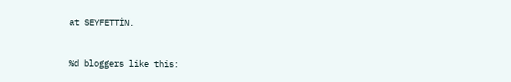at SEYFETTİN.


%d bloggers like this: